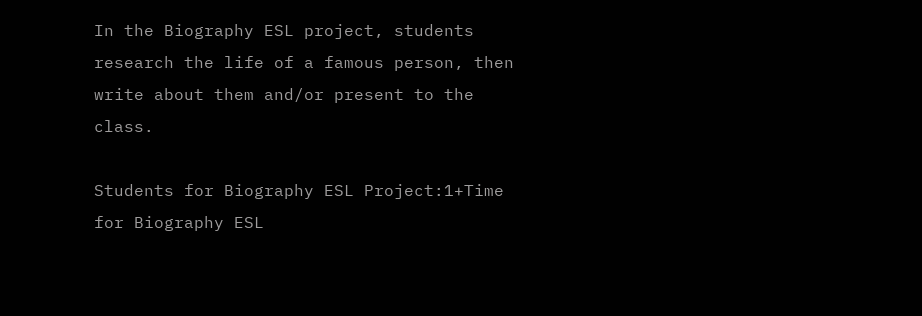In the Biography ESL project, students research the life of a famous person, then write about them and/or present to the class.

Students for Biography ESL Project:1+Time for Biography ESL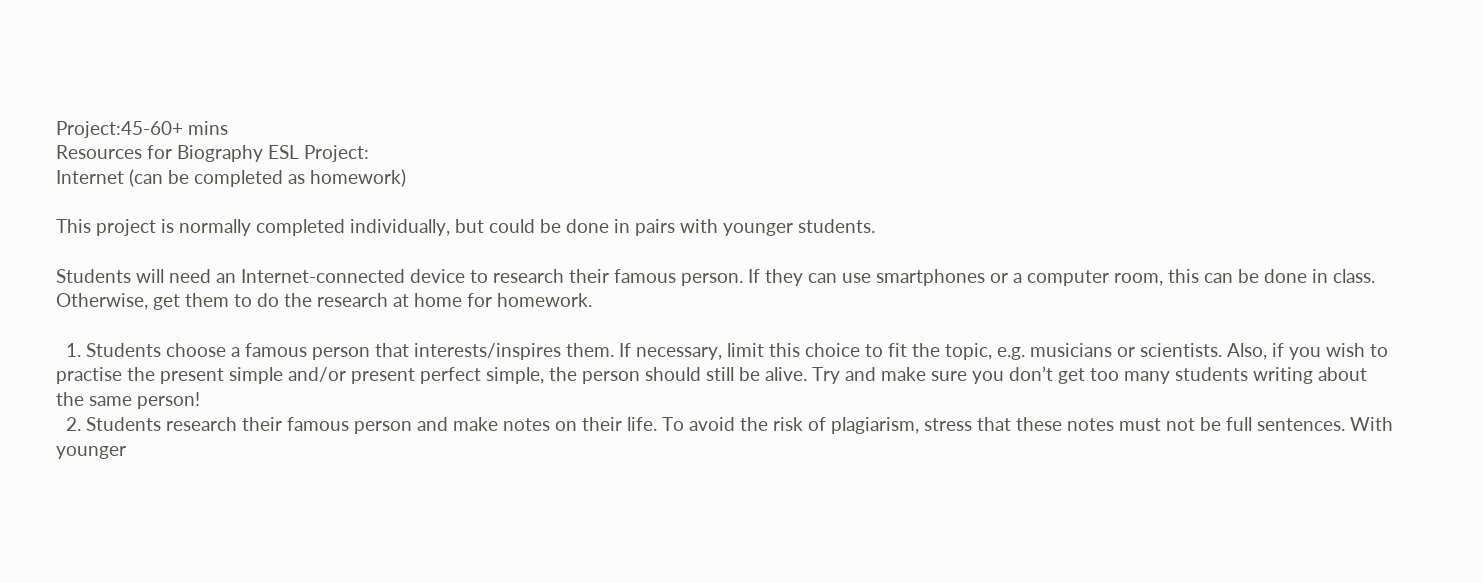Project:45-60+ mins
Resources for Biography ESL Project:
Internet (can be completed as homework)

This project is normally completed individually, but could be done in pairs with younger students.

Students will need an Internet-connected device to research their famous person. If they can use smartphones or a computer room, this can be done in class. Otherwise, get them to do the research at home for homework.

  1. Students choose a famous person that interests/inspires them. If necessary, limit this choice to fit the topic, e.g. musicians or scientists. Also, if you wish to practise the present simple and/or present perfect simple, the person should still be alive. Try and make sure you don’t get too many students writing about the same person!
  2. Students research their famous person and make notes on their life. To avoid the risk of plagiarism, stress that these notes must not be full sentences. With younger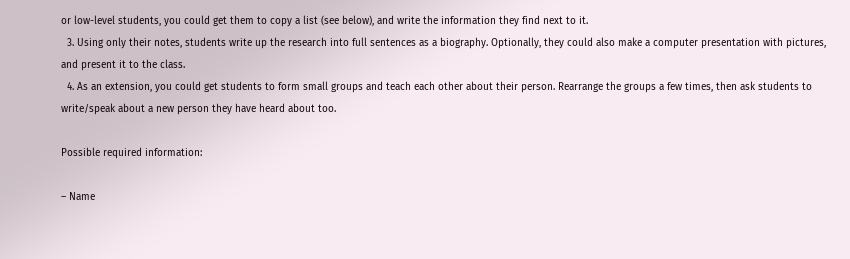or low-level students, you could get them to copy a list (see below), and write the information they find next to it.
  3. Using only their notes, students write up the research into full sentences as a biography. Optionally, they could also make a computer presentation with pictures, and present it to the class.
  4. As an extension, you could get students to form small groups and teach each other about their person. Rearrange the groups a few times, then ask students to write/speak about a new person they have heard about too.

Possible required information:

– Name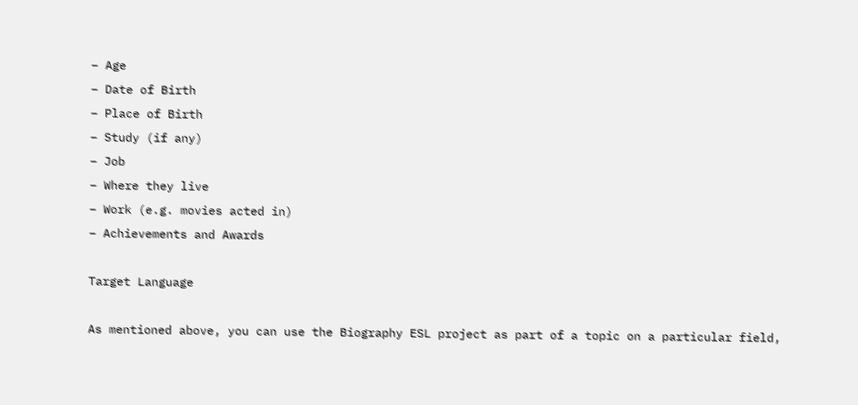– Age
– Date of Birth
– Place of Birth
– Study (if any)
– Job
– Where they live
– Work (e.g. movies acted in)
– Achievements and Awards

Target Language

As mentioned above, you can use the Biography ESL project as part of a topic on a particular field,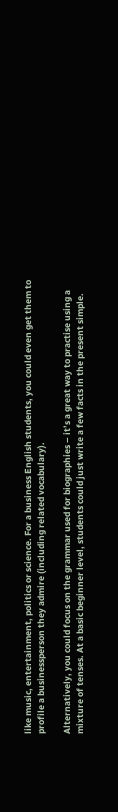like music, entertainment, politics or science. For a business English students, you could even get them to profile a businessperson they admire (including related vocabulary).

Alternatively, you could focus on the grammar used for biographies – it’s a great way to practise using a mixture of tenses. At a basic beginner level, students could just write a few facts in the present simple.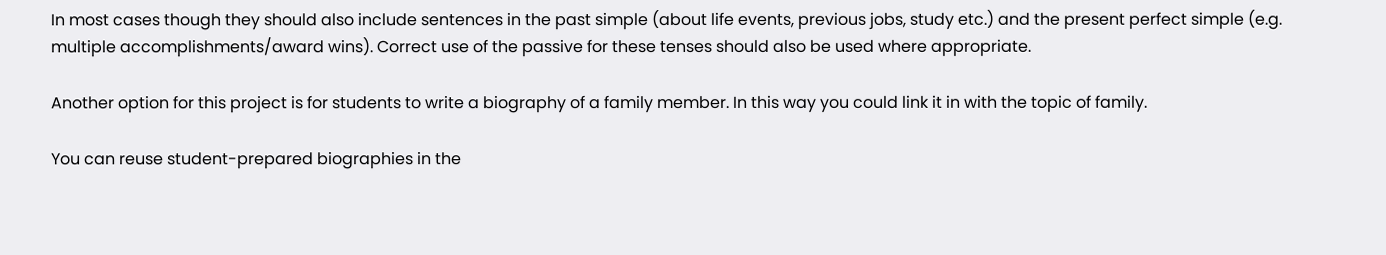In most cases though they should also include sentences in the past simple (about life events, previous jobs, study etc.) and the present perfect simple (e.g. multiple accomplishments/award wins). Correct use of the passive for these tenses should also be used where appropriate.

Another option for this project is for students to write a biography of a family member. In this way you could link it in with the topic of family.

You can reuse student-prepared biographies in the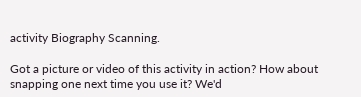activity Biography Scanning.

Got a picture or video of this activity in action? How about snapping one next time you use it? We'd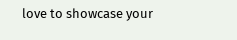love to showcase your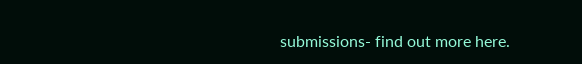submissions- find out more here.